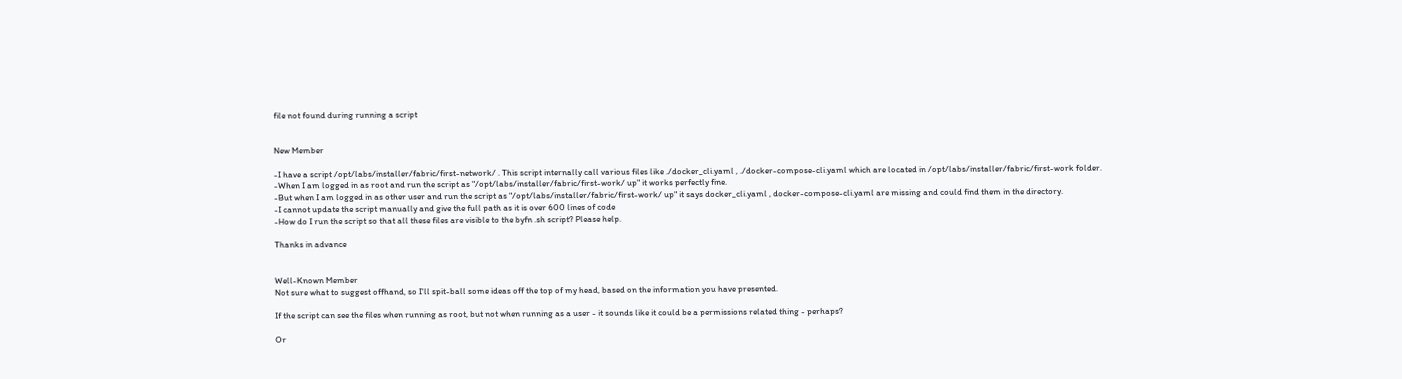file not found during running a script


New Member

-I have a script /opt/labs/installer/fabric/first-network/ . This script internally call various files like ./docker_cli.yaml , ./docker-compose-cli.yaml which are located in /opt/labs/installer/fabric/first-work folder.
-When I am logged in as root and run the script as "/opt/labs/installer/fabric/first-work/ up" it works perfectly fine.
-But when I am logged in as other user and run the script as "/opt/labs/installer/fabric/first-work/ up" it says docker_cli.yaml , docker-compose-cli.yaml are missing and could find them in the directory.
-I cannot update the script manually and give the full path as it is over 600 lines of code
-How do I run the script so that all these files are visible to the byfn .sh script? Please help.

Thanks in advance


Well-Known Member
Not sure what to suggest offhand, so I'll spit-ball some ideas off the top of my head, based on the information you have presented.

If the script can see the files when running as root, but not when running as a user - it sounds like it could be a permissions related thing - perhaps?

Or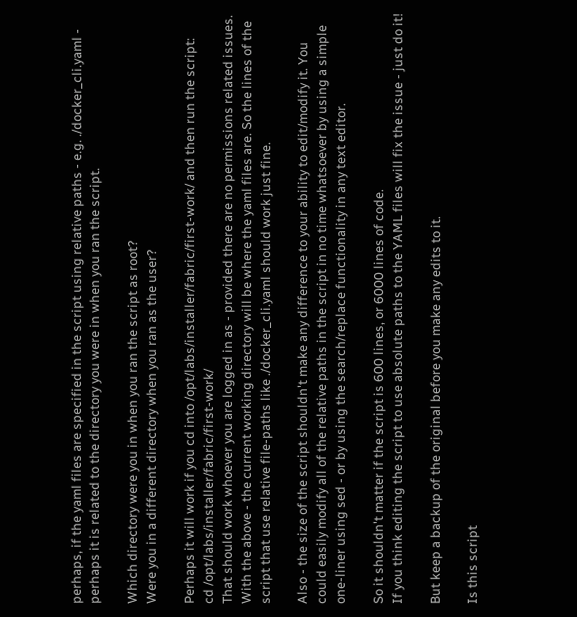perhaps, if the yaml files are specified in the script using relative paths - e.g. ./docker_cli.yaml - perhaps it is related to the directory you were in when you ran the script.

Which directory were you in when you ran the script as root?
Were you in a different directory when you ran as the user?

Perhaps it will work if you cd into /opt/labs/installer/fabric/first-work/ and then run the script:
cd /opt/labs/installer/fabric/first-work/
That should work whoever you are logged in as - provided there are no permissions related issues.
With the above - the current working directory will be where the yaml files are. So the lines of the script that use relative file-paths like ./docker_cli.yaml should work just fine.

Also - the size of the script shouldn't make any difference to your ability to edit/modify it. You could easily modify all of the relative paths in the script in no time whatsoever by using a simple one-liner using sed - or by using the search/replace functionality in any text editor.

So it shouldn't matter if the script is 600 lines, or 6000 lines of code.
If you think editing the script to use absolute paths to the YAML files will fix the issue - just do it!

But keep a backup of the original before you make any edits to it.

Is this script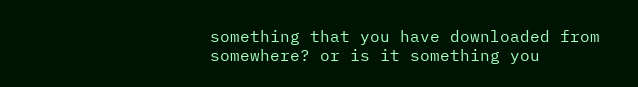something that you have downloaded from somewhere? or is it something you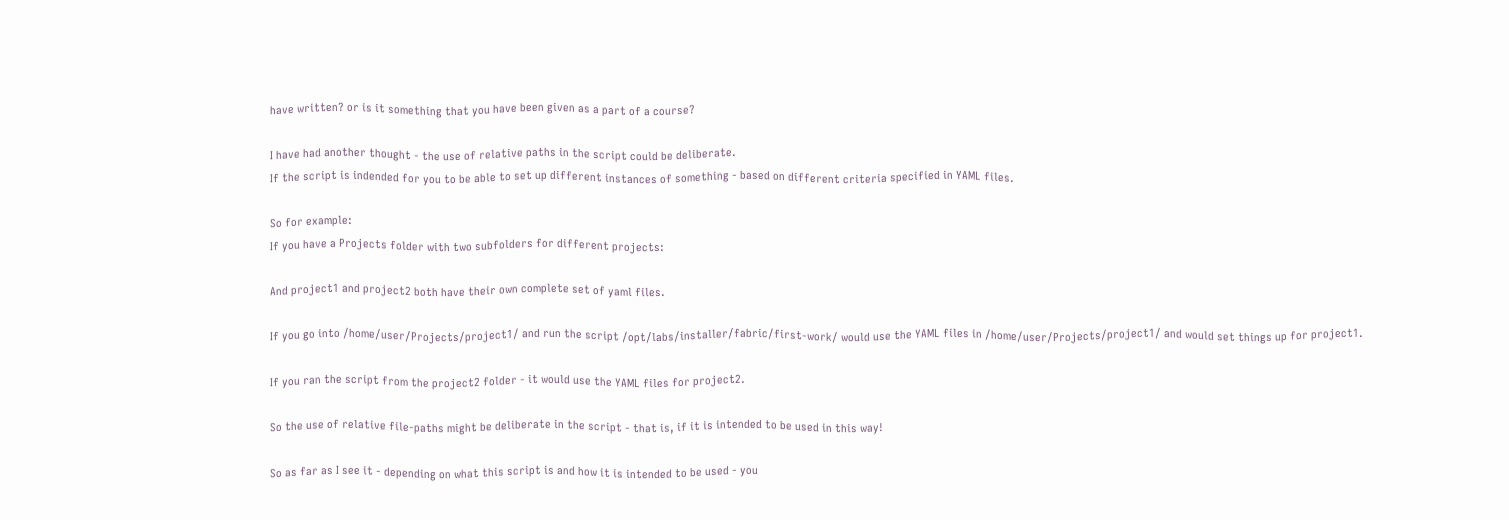have written? or is it something that you have been given as a part of a course?

I have had another thought - the use of relative paths in the script could be deliberate.
If the script is indended for you to be able to set up different instances of something - based on different criteria specified in YAML files.

So for example:
If you have a Projects folder with two subfolders for different projects:

And project1 and project2 both have their own complete set of yaml files.

If you go into /home/user/Projects/project1/ and run the script /opt/labs/installer/fabric/first-work/ would use the YAML files in /home/user/Projects/project1/ and would set things up for project1.

If you ran the script from the project2 folder - it would use the YAML files for project2.

So the use of relative file-paths might be deliberate in the script - that is, if it is intended to be used in this way!

So as far as I see it - depending on what this script is and how it is intended to be used - you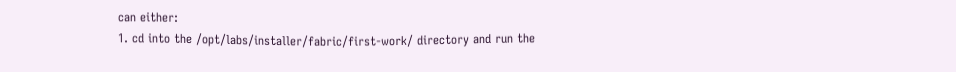can either:
1. cd into the /opt/labs/installer/fabric/first-work/ directory and run the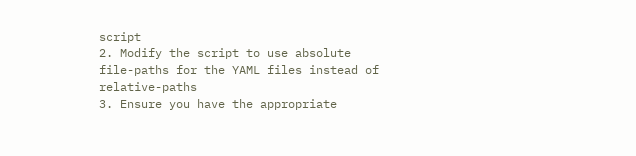script
2. Modify the script to use absolute file-paths for the YAML files instead of relative-paths
3. Ensure you have the appropriate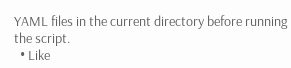YAML files in the current directory before running the script.
  • Like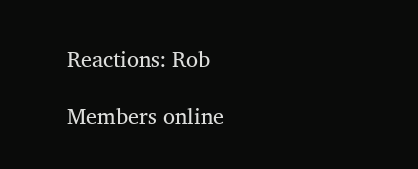Reactions: Rob

Members online